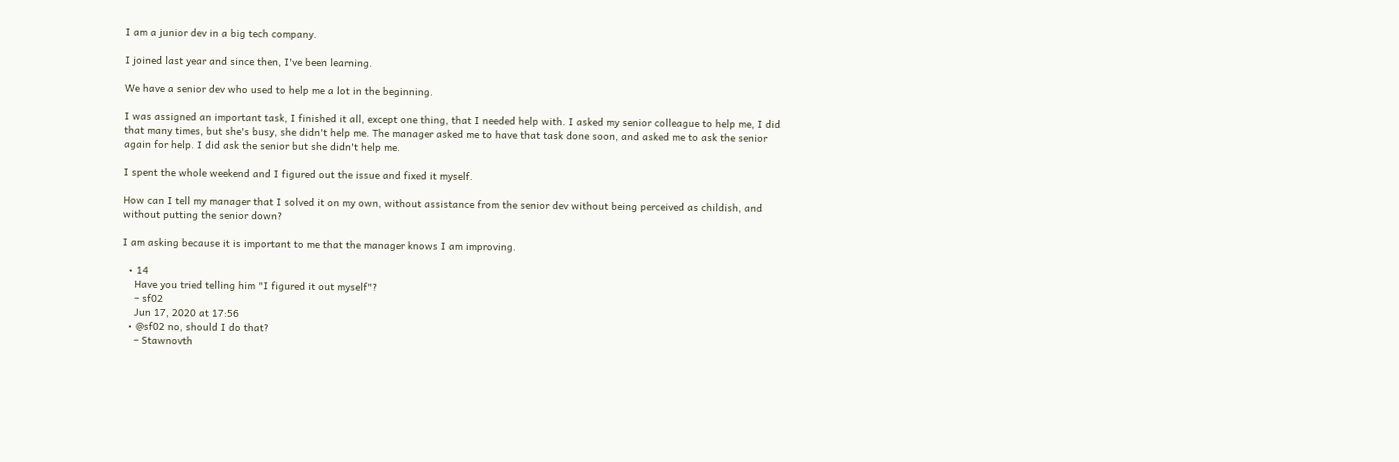I am a junior dev in a big tech company.

I joined last year and since then, I've been learning.

We have a senior dev who used to help me a lot in the beginning.

I was assigned an important task, I finished it all, except one thing, that I needed help with. I asked my senior colleague to help me, I did that many times, but she's busy, she didn't help me. The manager asked me to have that task done soon, and asked me to ask the senior again for help. I did ask the senior but she didn't help me.

I spent the whole weekend and I figured out the issue and fixed it myself.

How can I tell my manager that I solved it on my own, without assistance from the senior dev without being perceived as childish, and without putting the senior down?

I am asking because it is important to me that the manager knows I am improving.

  • 14
    Have you tried telling him "I figured it out myself"?
    – sf02
    Jun 17, 2020 at 17:56
  • @sf02 no, should I do that?
    – Stawnovth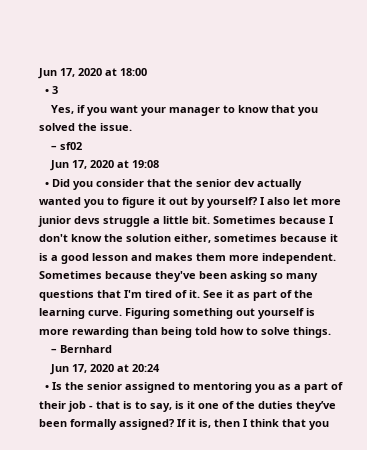Jun 17, 2020 at 18:00
  • 3
    Yes, if you want your manager to know that you solved the issue.
    – sf02
    Jun 17, 2020 at 19:08
  • Did you consider that the senior dev actually wanted you to figure it out by yourself? I also let more junior devs struggle a little bit. Sometimes because I don't know the solution either, sometimes because it is a good lesson and makes them more independent. Sometimes because they've been asking so many questions that I'm tired of it. See it as part of the learning curve. Figuring something out yourself is more rewarding than being told how to solve things.
    – Bernhard
    Jun 17, 2020 at 20:24
  • Is the senior assigned to mentoring you as a part of their job - that is to say, is it one of the duties they’ve been formally assigned? If it is, then I think that you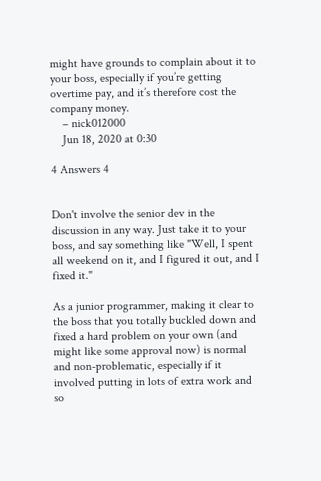might have grounds to complain about it to your boss, especially if you’re getting overtime pay, and it’s therefore cost the company money.
    – nick012000
    Jun 18, 2020 at 0:30

4 Answers 4


Don't involve the senior dev in the discussion in any way. Just take it to your boss, and say something like "Well, I spent all weekend on it, and I figured it out, and I fixed it."

As a junior programmer, making it clear to the boss that you totally buckled down and fixed a hard problem on your own (and might like some approval now) is normal and non-problematic, especially if it involved putting in lots of extra work and so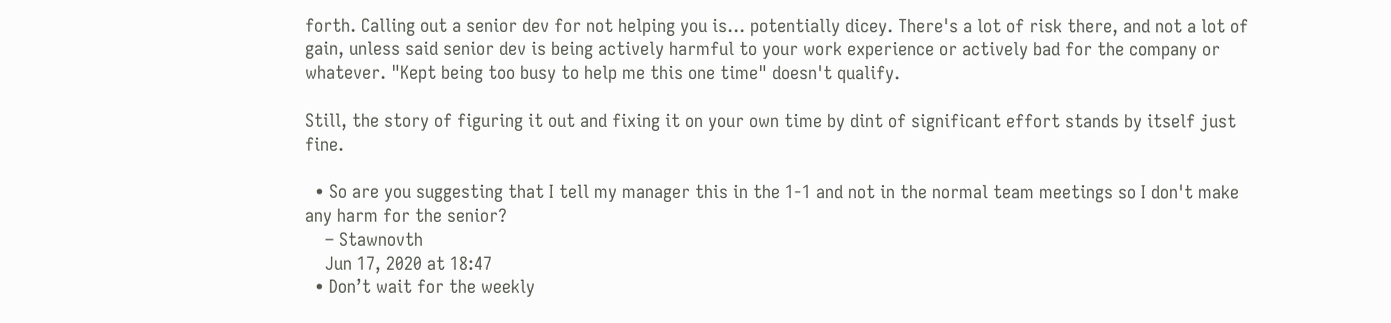forth. Calling out a senior dev for not helping you is... potentially dicey. There's a lot of risk there, and not a lot of gain, unless said senior dev is being actively harmful to your work experience or actively bad for the company or whatever. "Kept being too busy to help me this one time" doesn't qualify.

Still, the story of figuring it out and fixing it on your own time by dint of significant effort stands by itself just fine.

  • So are you suggesting that I tell my manager this in the 1-1 and not in the normal team meetings so I don't make any harm for the senior?
    – Stawnovth
    Jun 17, 2020 at 18:47
  • Don’t wait for the weekly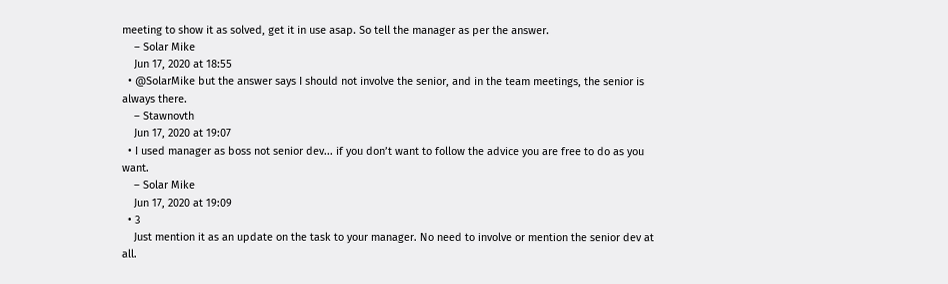meeting to show it as solved, get it in use asap. So tell the manager as per the answer.
    – Solar Mike
    Jun 17, 2020 at 18:55
  • @SolarMike but the answer says I should not involve the senior, and in the team meetings, the senior is always there.
    – Stawnovth
    Jun 17, 2020 at 19:07
  • I used manager as boss not senior dev... if you don’t want to follow the advice you are free to do as you want.
    – Solar Mike
    Jun 17, 2020 at 19:09
  • 3
    Just mention it as an update on the task to your manager. No need to involve or mention the senior dev at all.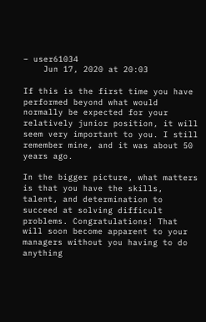– user61034
    Jun 17, 2020 at 20:03

If this is the first time you have performed beyond what would normally be expected for your relatively junior position, it will seem very important to you. I still remember mine, and it was about 50 years ago.

In the bigger picture, what matters is that you have the skills, talent, and determination to succeed at solving difficult problems. Congratulations! That will soon become apparent to your managers without you having to do anything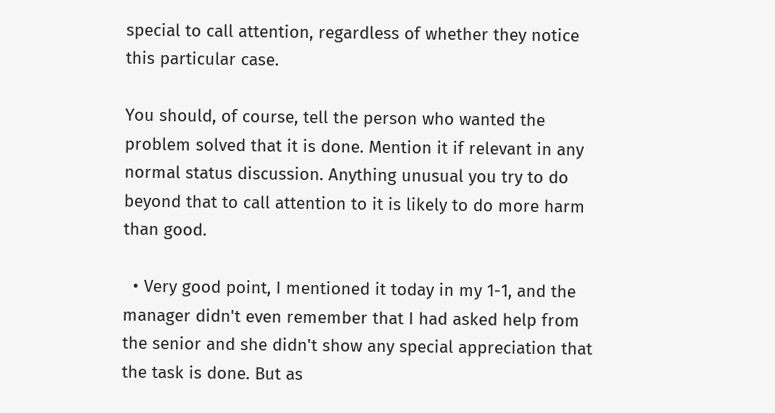special to call attention, regardless of whether they notice this particular case.

You should, of course, tell the person who wanted the problem solved that it is done. Mention it if relevant in any normal status discussion. Anything unusual you try to do beyond that to call attention to it is likely to do more harm than good.

  • Very good point, I mentioned it today in my 1-1, and the manager didn't even remember that I had asked help from the senior and she didn't show any special appreciation that the task is done. But as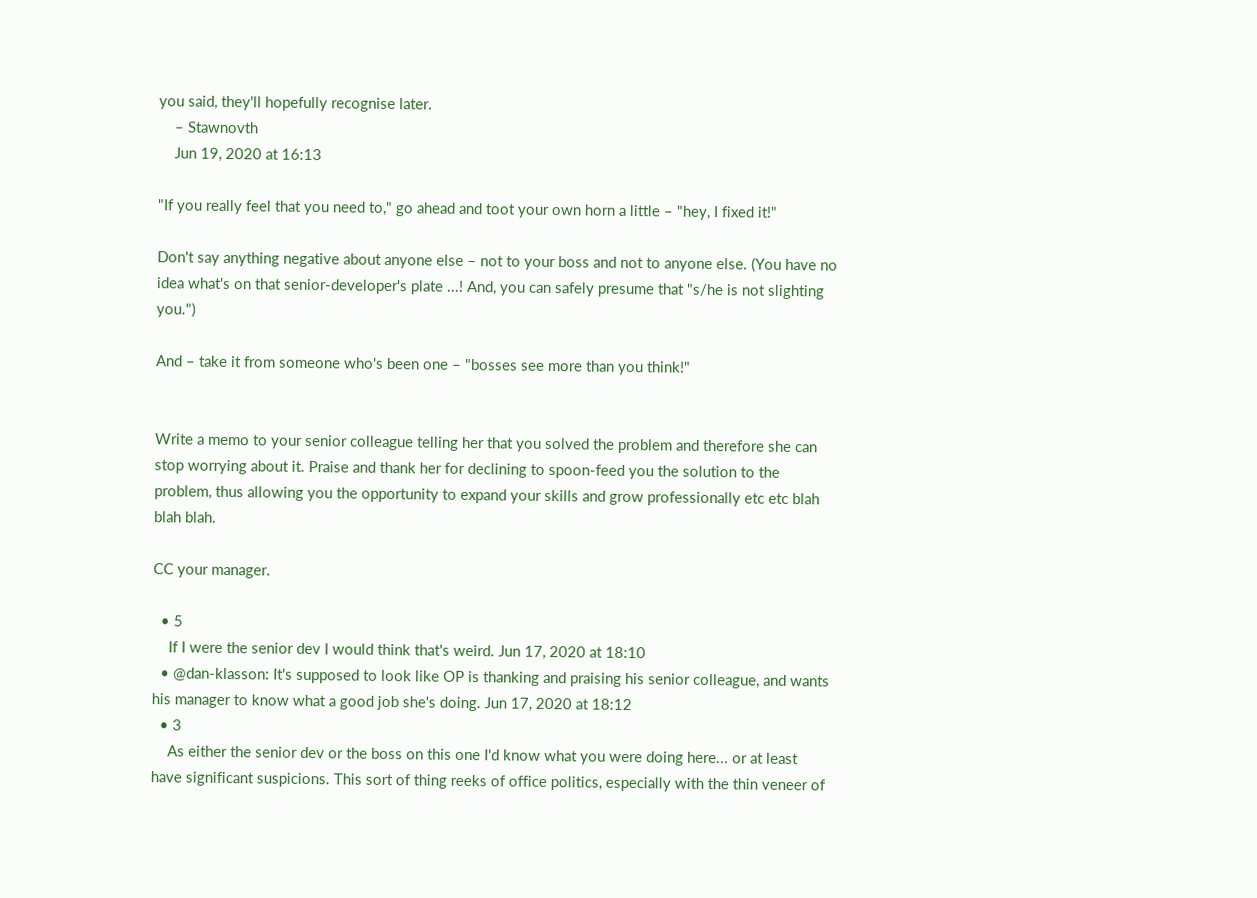you said, they'll hopefully recognise later.
    – Stawnovth
    Jun 19, 2020 at 16:13

"If you really feel that you need to," go ahead and toot your own horn a little – "hey, I fixed it!"

Don't say anything negative about anyone else – not to your boss and not to anyone else. (You have no idea what's on that senior-developer's plate ...! And, you can safely presume that "s/he is not slighting you.")

And – take it from someone who's been one – "bosses see more than you think!"


Write a memo to your senior colleague telling her that you solved the problem and therefore she can stop worrying about it. Praise and thank her for declining to spoon-feed you the solution to the problem, thus allowing you the opportunity to expand your skills and grow professionally etc etc blah blah blah.

CC your manager.

  • 5
    If I were the senior dev I would think that's weird. Jun 17, 2020 at 18:10
  • @dan-klasson: It's supposed to look like OP is thanking and praising his senior colleague, and wants his manager to know what a good job she's doing. Jun 17, 2020 at 18:12
  • 3
    As either the senior dev or the boss on this one I'd know what you were doing here... or at least have significant suspicions. This sort of thing reeks of office politics, especially with the thin veneer of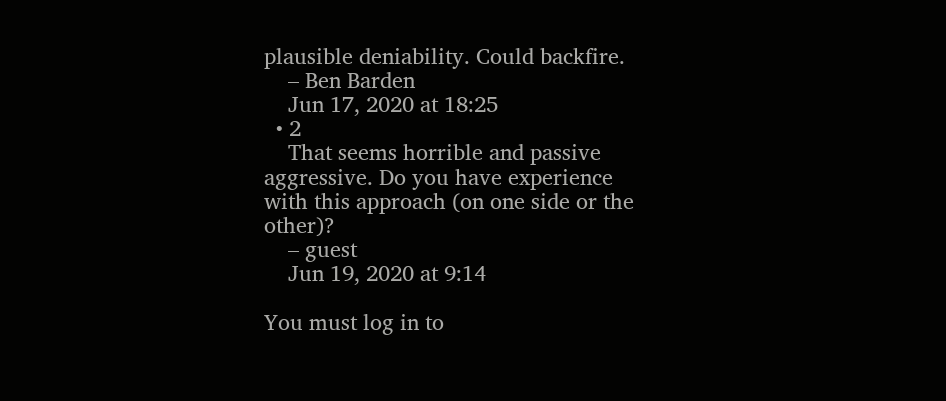plausible deniability. Could backfire.
    – Ben Barden
    Jun 17, 2020 at 18:25
  • 2
    That seems horrible and passive aggressive. Do you have experience with this approach (on one side or the other)?
    – guest
    Jun 19, 2020 at 9:14

You must log in to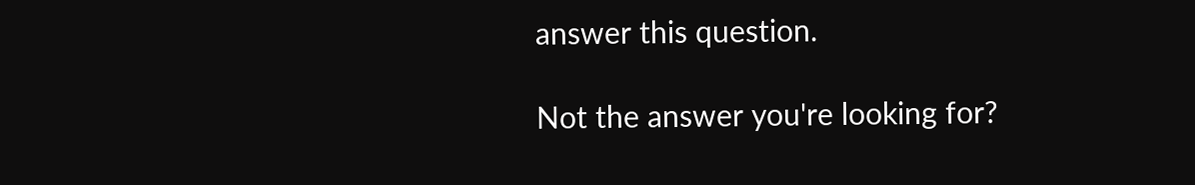answer this question.

Not the answer you're looking for?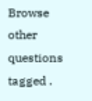Browse other questions tagged .